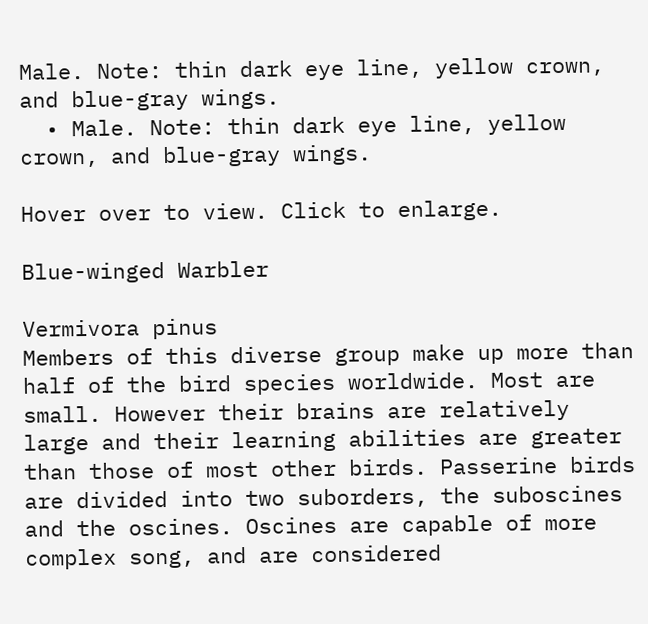Male. Note: thin dark eye line, yellow crown, and blue-gray wings.
  • Male. Note: thin dark eye line, yellow crown, and blue-gray wings.

Hover over to view. Click to enlarge.

Blue-winged Warbler

Vermivora pinus
Members of this diverse group make up more than half of the bird species worldwide. Most are small. However their brains are relatively large and their learning abilities are greater than those of most other birds. Passerine birds are divided into two suborders, the suboscines and the oscines. Oscines are capable of more complex song, and are considered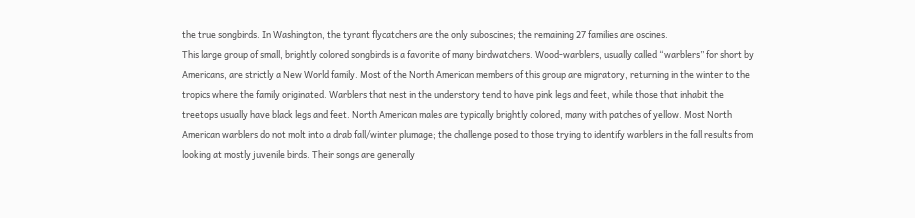the true songbirds. In Washington, the tyrant flycatchers are the only suboscines; the remaining 27 families are oscines.
This large group of small, brightly colored songbirds is a favorite of many birdwatchers. Wood-warblers, usually called “warblers” for short by Americans, are strictly a New World family. Most of the North American members of this group are migratory, returning in the winter to the tropics where the family originated. Warblers that nest in the understory tend to have pink legs and feet, while those that inhabit the treetops usually have black legs and feet. North American males are typically brightly colored, many with patches of yellow. Most North American warblers do not molt into a drab fall/winter plumage; the challenge posed to those trying to identify warblers in the fall results from looking at mostly juvenile birds. Their songs are generally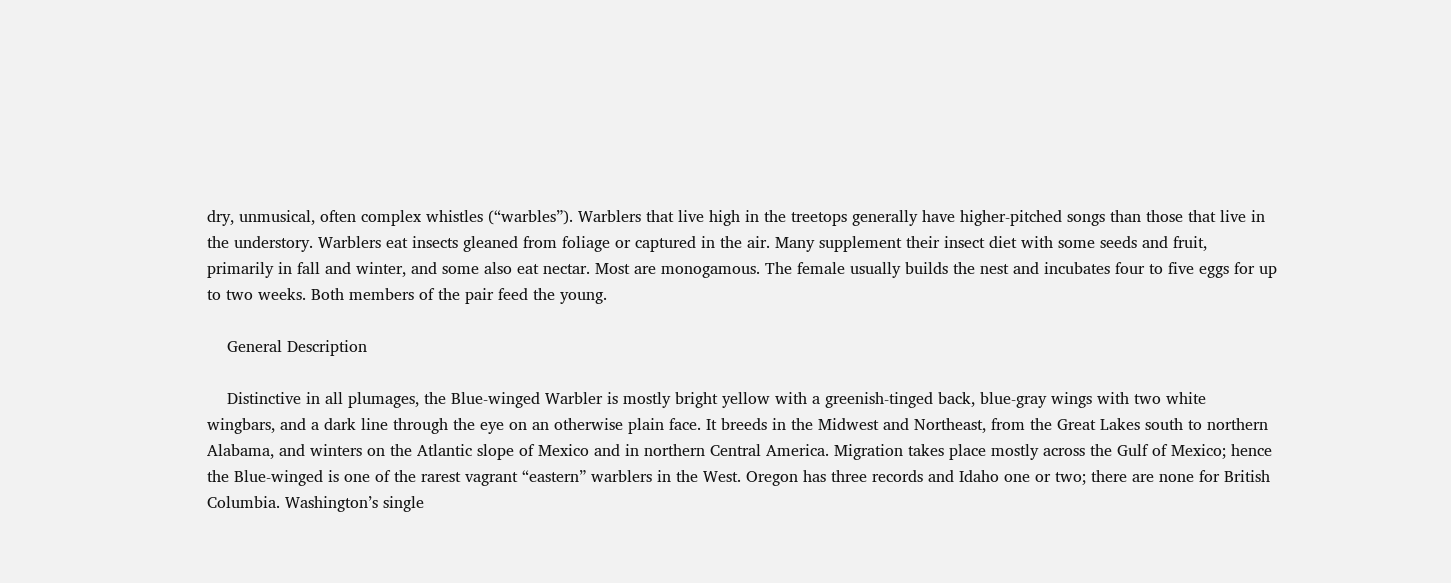dry, unmusical, often complex whistles (“warbles”). Warblers that live high in the treetops generally have higher-pitched songs than those that live in the understory. Warblers eat insects gleaned from foliage or captured in the air. Many supplement their insect diet with some seeds and fruit, primarily in fall and winter, and some also eat nectar. Most are monogamous. The female usually builds the nest and incubates four to five eggs for up to two weeks. Both members of the pair feed the young.

    General Description

    Distinctive in all plumages, the Blue-winged Warbler is mostly bright yellow with a greenish-tinged back, blue-gray wings with two white wingbars, and a dark line through the eye on an otherwise plain face. It breeds in the Midwest and Northeast, from the Great Lakes south to northern Alabama, and winters on the Atlantic slope of Mexico and in northern Central America. Migration takes place mostly across the Gulf of Mexico; hence the Blue-winged is one of the rarest vagrant “eastern” warblers in the West. Oregon has three records and Idaho one or two; there are none for British Columbia. Washington’s single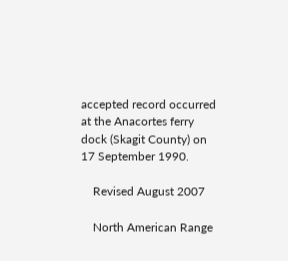accepted record occurred at the Anacortes ferry dock (Skagit County) on 17 September 1990.

    Revised August 2007

    North American Range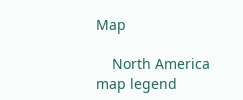Map

    North America map legend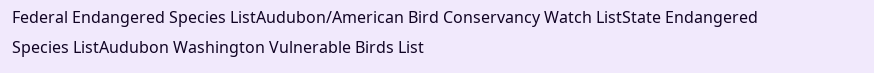Federal Endangered Species ListAudubon/American Bird Conservancy Watch ListState Endangered Species ListAudubon Washington Vulnerable Birds List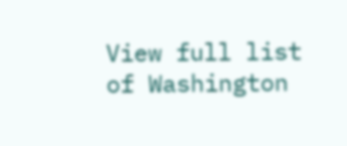View full list of Washington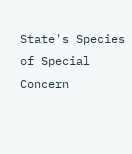State's Species of Special Concern